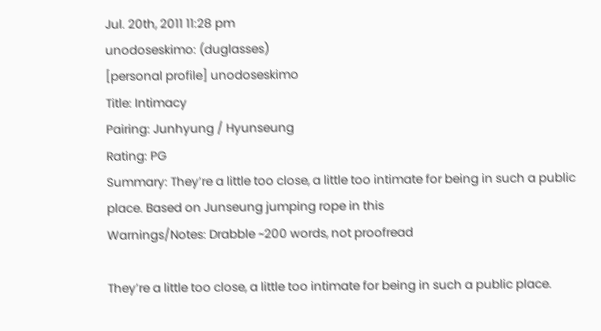Jul. 20th, 2011 11:28 pm
unodoseskimo: (duglasses)
[personal profile] unodoseskimo
Title: Intimacy
Pairing: Junhyung / Hyunseung
Rating: PG
Summary: They’re a little too close, a little too intimate for being in such a public place. Based on Junseung jumping rope in this
Warnings/Notes: Drabble ~200 words, not proofread

They’re a little too close, a little too intimate for being in such a public place.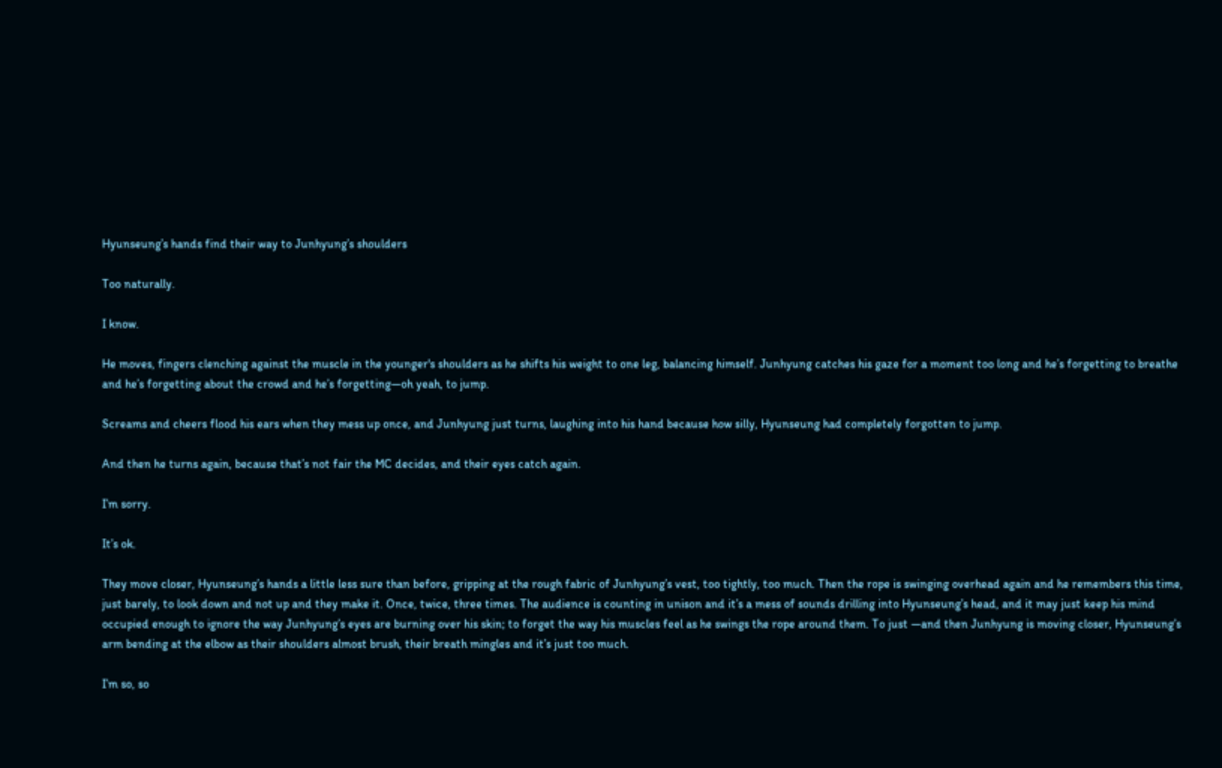Hyunseung’s hands find their way to Junhyung’s shoulders

Too naturally.

I know.

He moves, fingers clenching against the muscle in the younger's shoulders as he shifts his weight to one leg, balancing himself. Junhyung catches his gaze for a moment too long and he’s forgetting to breathe and he’s forgetting about the crowd and he’s forgetting—oh yeah, to jump.

Screams and cheers flood his ears when they mess up once, and Junhyung just turns, laughing into his hand because how silly, Hyunseung had completely forgotten to jump.

And then he turns again, because that’s not fair the MC decides, and their eyes catch again.

I’m sorry.

It’s ok.

They move closer, Hyunseung’s hands a little less sure than before, gripping at the rough fabric of Junhyung’s vest, too tightly, too much. Then the rope is swinging overhead again and he remembers this time, just barely, to look down and not up and they make it. Once, twice, three times. The audience is counting in unison and it’s a mess of sounds drilling into Hyunseung’s head, and it may just keep his mind occupied enough to ignore the way Junhyung’s eyes are burning over his skin; to forget the way his muscles feel as he swings the rope around them. To just —and then Junhyung is moving closer, Hyunseung’s arm bending at the elbow as their shoulders almost brush, their breath mingles and it’s just too much.

I’m so, so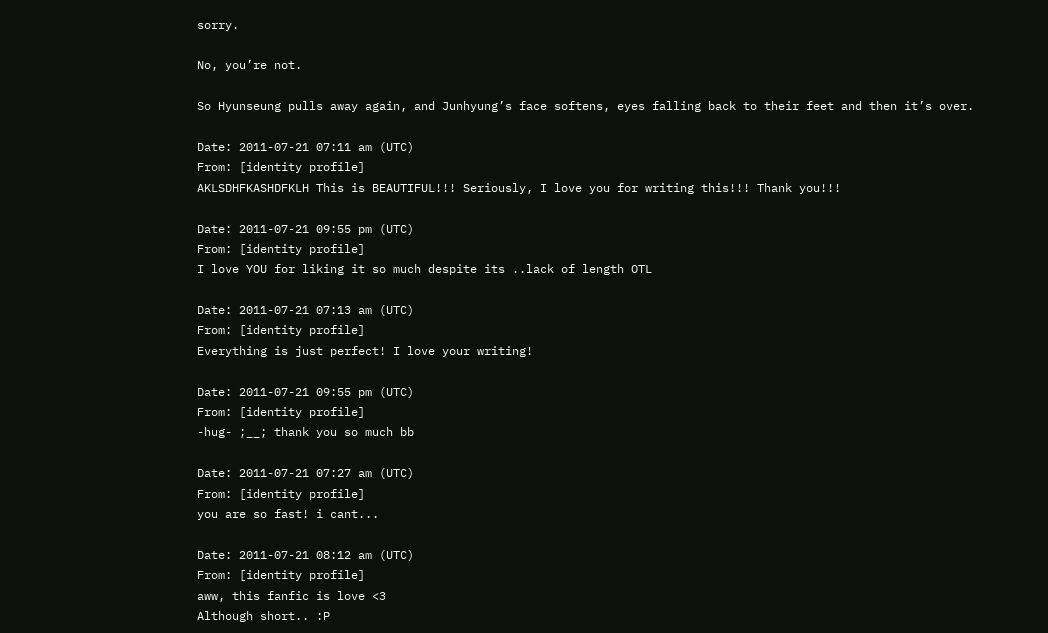sorry.

No, you’re not.

So Hyunseung pulls away again, and Junhyung’s face softens, eyes falling back to their feet and then it’s over.

Date: 2011-07-21 07:11 am (UTC)
From: [identity profile]
AKLSDHFKASHDFKLH This is BEAUTIFUL!!! Seriously, I love you for writing this!!! Thank you!!!

Date: 2011-07-21 09:55 pm (UTC)
From: [identity profile]
I love YOU for liking it so much despite its ..lack of length OTL

Date: 2011-07-21 07:13 am (UTC)
From: [identity profile]
Everything is just perfect! I love your writing!

Date: 2011-07-21 09:55 pm (UTC)
From: [identity profile]
-hug- ;__; thank you so much bb

Date: 2011-07-21 07:27 am (UTC)
From: [identity profile]
you are so fast! i cant...

Date: 2011-07-21 08:12 am (UTC)
From: [identity profile]
aww, this fanfic is love <3
Although short.. :P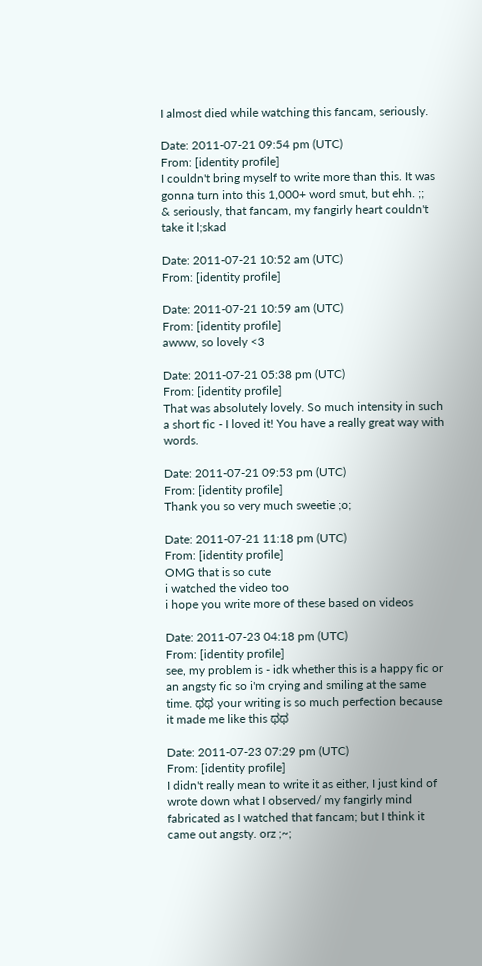I almost died while watching this fancam, seriously.

Date: 2011-07-21 09:54 pm (UTC)
From: [identity profile]
I couldn't bring myself to write more than this. It was gonna turn into this 1,000+ word smut, but ehh. ;;
& seriously, that fancam, my fangirly heart couldn't take it l;skad

Date: 2011-07-21 10:52 am (UTC)
From: [identity profile]

Date: 2011-07-21 10:59 am (UTC)
From: [identity profile]
awww, so lovely <3

Date: 2011-07-21 05:38 pm (UTC)
From: [identity profile]
That was absolutely lovely. So much intensity in such a short fic - I loved it! You have a really great way with words.

Date: 2011-07-21 09:53 pm (UTC)
From: [identity profile]
Thank you so very much sweetie ;o;

Date: 2011-07-21 11:18 pm (UTC)
From: [identity profile]
OMG that is so cute
i watched the video too
i hope you write more of these based on videos

Date: 2011-07-23 04:18 pm (UTC)
From: [identity profile]
see, my problem is - idk whether this is a happy fic or an angsty fic so i'm crying and smiling at the same time. ಥಥ your writing is so much perfection because it made me like this ಥಥ

Date: 2011-07-23 07:29 pm (UTC)
From: [identity profile]
I didn't really mean to write it as either, I just kind of wrote down what I observed/ my fangirly mind fabricated as I watched that fancam; but I think it came out angsty. orz ;~;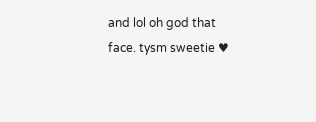and lol oh god that face. tysm sweetie ♥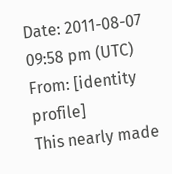Date: 2011-08-07 09:58 pm (UTC)
From: [identity profile]
This nearly made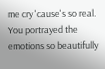me cry 'cause's so real. You portrayed the emotions so beautifully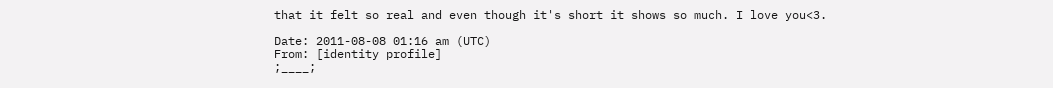that it felt so real and even though it's short it shows so much. I love you<3.

Date: 2011-08-08 01:16 am (UTC)
From: [identity profile]
;____;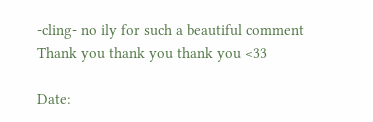-cling- no ily for such a beautiful comment
Thank you thank you thank you <33

Date: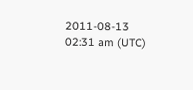2011-08-13 02:31 am (UTC)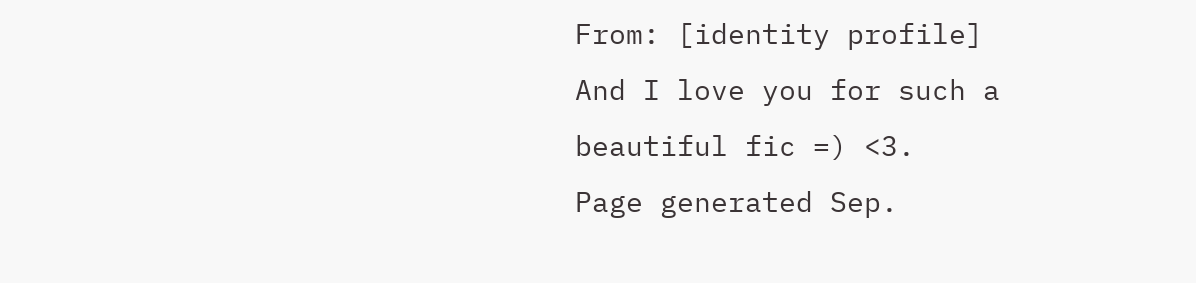From: [identity profile]
And I love you for such a beautiful fic =) <3.
Page generated Sep.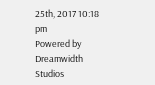25th, 2017 10:18 pm
Powered by Dreamwidth Studios